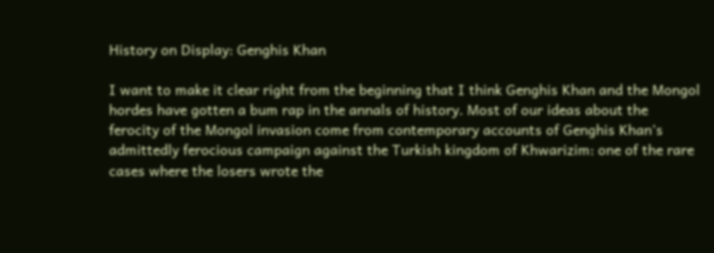History on Display: Genghis Khan

I want to make it clear right from the beginning that I think Genghis Khan and the Mongol hordes have gotten a bum rap in the annals of history. Most of our ideas about the ferocity of the Mongol invasion come from contemporary accounts of Genghis Khan’s admittedly ferocious campaign against the Turkish kingdom of Khwarizim: one of the rare cases where the losers wrote the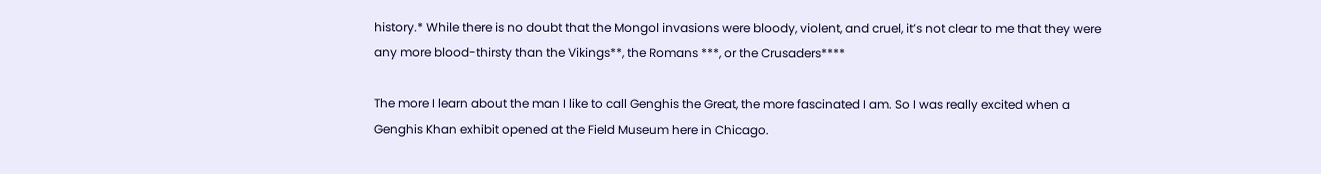history.* While there is no doubt that the Mongol invasions were bloody, violent, and cruel, it’s not clear to me that they were any more blood-thirsty than the Vikings**, the Romans ***, or the Crusaders****

The more I learn about the man I like to call Genghis the Great, the more fascinated I am. So I was really excited when a Genghis Khan exhibit opened at the Field Museum here in Chicago.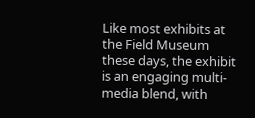Like most exhibits at the Field Museum these days, the exhibit is an engaging multi-media blend, with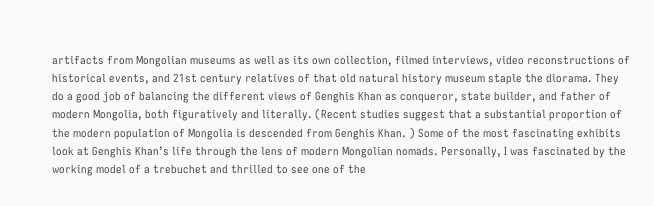artifacts from Mongolian museums as well as its own collection, filmed interviews, video reconstructions of historical events, and 21st century relatives of that old natural history museum staple the diorama. They do a good job of balancing the different views of Genghis Khan as conqueror, state builder, and father of modern Mongolia, both figuratively and literally. (Recent studies suggest that a substantial proportion of the modern population of Mongolia is descended from Genghis Khan. ) Some of the most fascinating exhibits look at Genghis Khan’s life through the lens of modern Mongolian nomads. Personally, I was fascinated by the working model of a trebuchet and thrilled to see one of the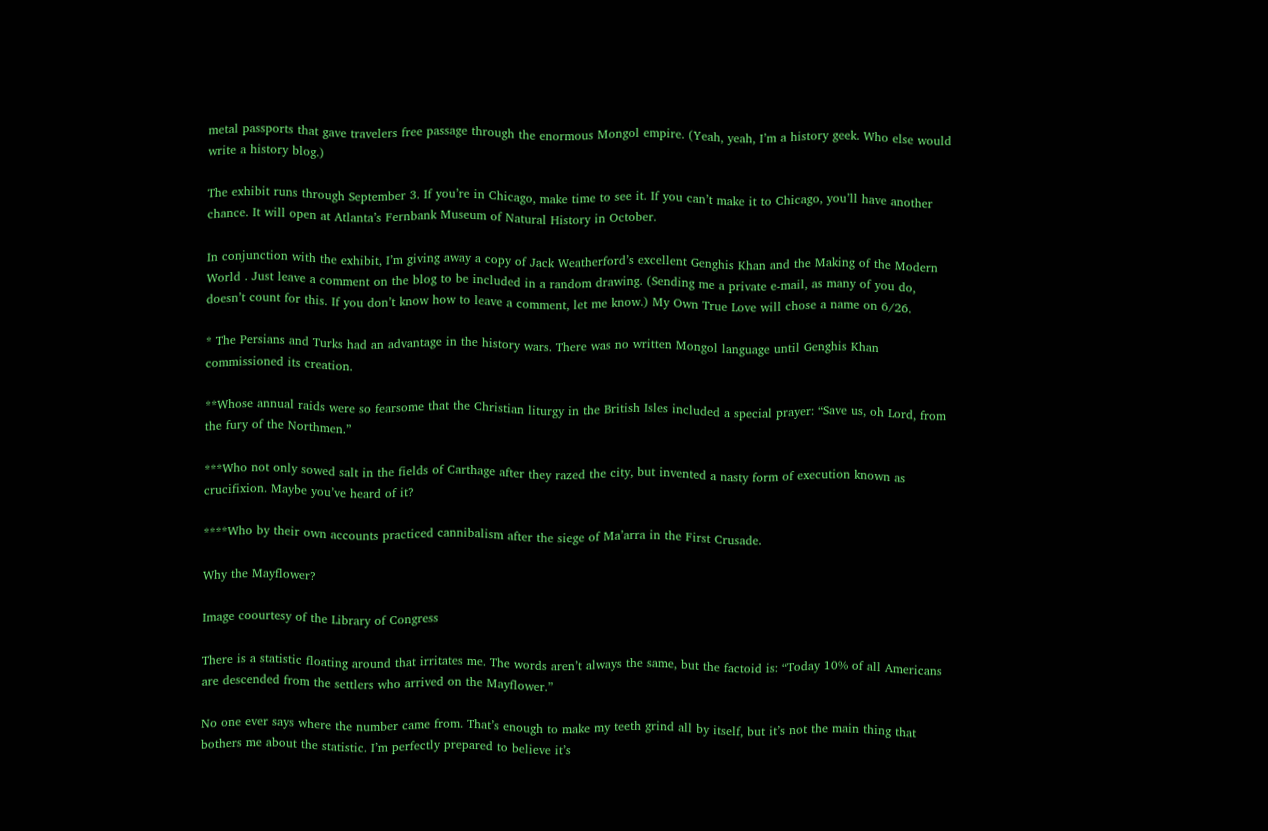metal passports that gave travelers free passage through the enormous Mongol empire. (Yeah, yeah, I’m a history geek. Who else would write a history blog.)

The exhibit runs through September 3. If you’re in Chicago, make time to see it. If you can’t make it to Chicago, you’ll have another chance. It will open at Atlanta’s Fernbank Museum of Natural History in October.

In conjunction with the exhibit, I’m giving away a copy of Jack Weatherford’s excellent Genghis Khan and the Making of the Modern World . Just leave a comment on the blog to be included in a random drawing. (Sending me a private e-mail, as many of you do, doesn’t count for this. If you don’t know how to leave a comment, let me know.) My Own True Love will chose a name on 6/26.

* The Persians and Turks had an advantage in the history wars. There was no written Mongol language until Genghis Khan commissioned its creation.

**Whose annual raids were so fearsome that the Christian liturgy in the British Isles included a special prayer: “Save us, oh Lord, from the fury of the Northmen.”

***Who not only sowed salt in the fields of Carthage after they razed the city, but invented a nasty form of execution known as crucifixion. Maybe you’ve heard of it?

****Who by their own accounts practiced cannibalism after the siege of Ma’arra in the First Crusade.

Why the Mayflower?

Image coourtesy of the Library of Congress

There is a statistic floating around that irritates me. The words aren’t always the same, but the factoid is: “Today 10% of all Americans are descended from the settlers who arrived on the Mayflower.”

No one ever says where the number came from. That’s enough to make my teeth grind all by itself, but it’s not the main thing that bothers me about the statistic. I’m perfectly prepared to believe it’s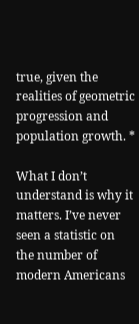true, given the realities of geometric progression and population growth. *

What I don’t understand is why it matters. I’ve never seen a statistic on the number of modern Americans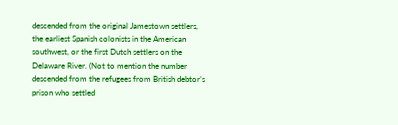descended from the original Jamestown settlers, the earliest Spanish colonists in the American southwest, or the first Dutch settlers on the Delaware River. (Not to mention the number descended from the refugees from British debtor’s prison who settled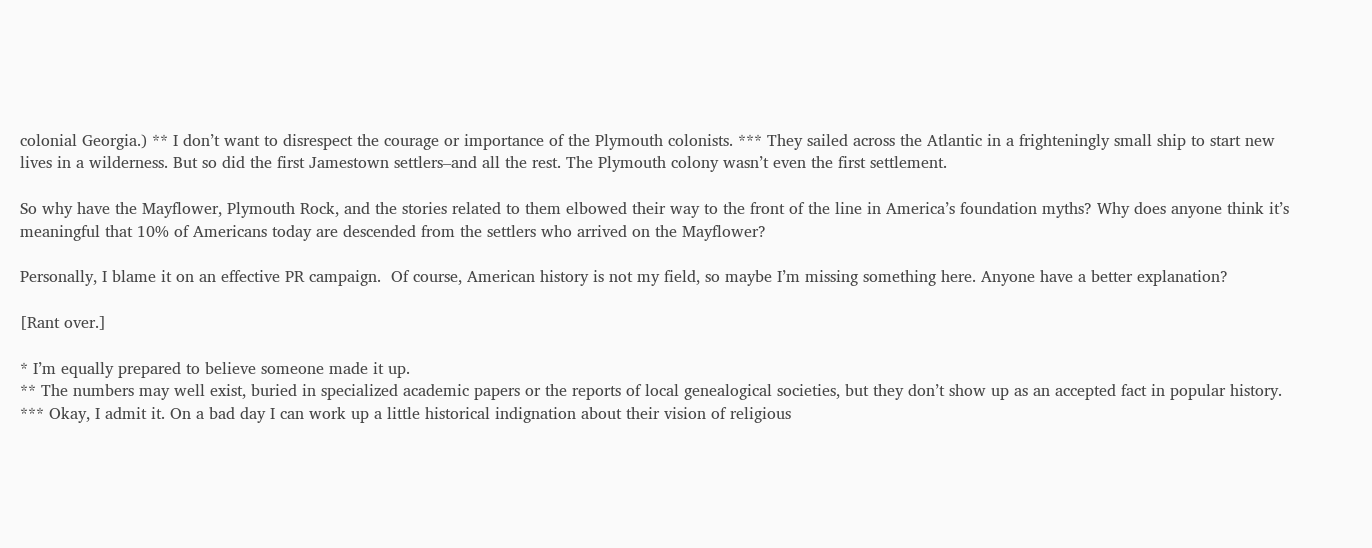colonial Georgia.) ** I don’t want to disrespect the courage or importance of the Plymouth colonists. *** They sailed across the Atlantic in a frighteningly small ship to start new lives in a wilderness. But so did the first Jamestown settlers–and all the rest. The Plymouth colony wasn’t even the first settlement.

So why have the Mayflower, Plymouth Rock, and the stories related to them elbowed their way to the front of the line in America’s foundation myths? Why does anyone think it’s meaningful that 10% of Americans today are descended from the settlers who arrived on the Mayflower?

Personally, I blame it on an effective PR campaign.  Of course, American history is not my field, so maybe I’m missing something here. Anyone have a better explanation?

[Rant over.]

* I’m equally prepared to believe someone made it up.
** The numbers may well exist, buried in specialized academic papers or the reports of local genealogical societies, but they don’t show up as an accepted fact in popular history.
*** Okay, I admit it. On a bad day I can work up a little historical indignation about their vision of religious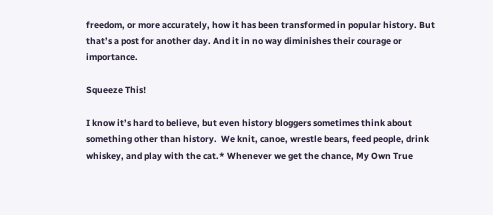freedom, or more accurately, how it has been transformed in popular history. But that’s a post for another day. And it in no way diminishes their courage or importance.

Squeeze This!

I know it’s hard to believe, but even history bloggers sometimes think about something other than history.  We knit, canoe, wrestle bears, feed people, drink whiskey, and play with the cat.* Whenever we get the chance, My Own True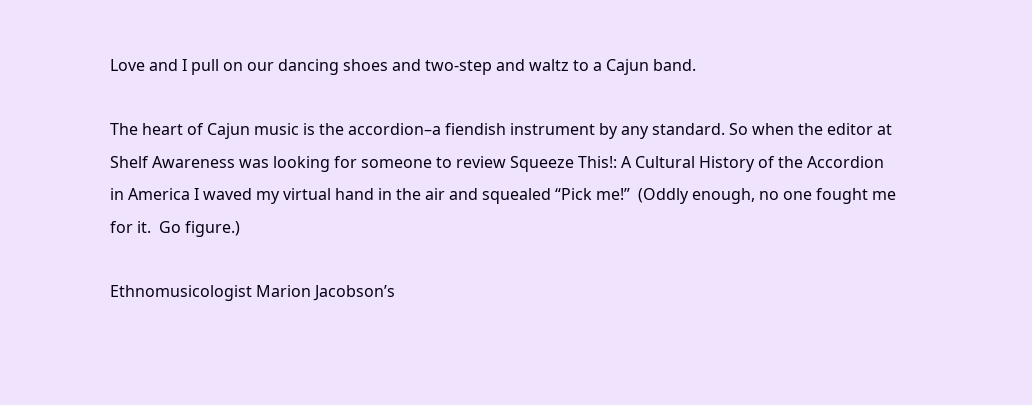Love and I pull on our dancing shoes and two-step and waltz to a Cajun band.

The heart of Cajun music is the accordion–a fiendish instrument by any standard. So when the editor at Shelf Awareness was looking for someone to review Squeeze This!: A Cultural History of the Accordion in America I waved my virtual hand in the air and squealed “Pick me!”  (Oddly enough, no one fought me for it.  Go figure.)

Ethnomusicologist Marion Jacobson’s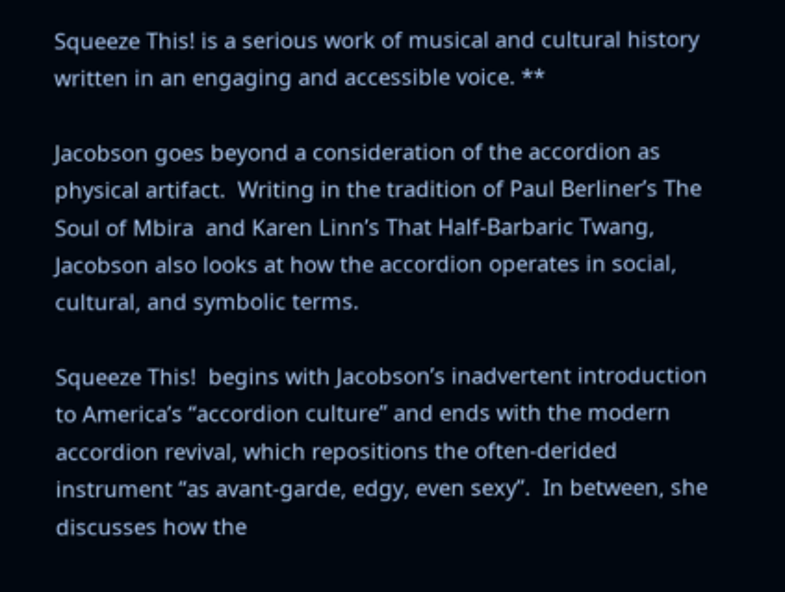Squeeze This! is a serious work of musical and cultural history written in an engaging and accessible voice. **

Jacobson goes beyond a consideration of the accordion as physical artifact.  Writing in the tradition of Paul Berliner’s The Soul of Mbira  and Karen Linn’s That Half-Barbaric Twang,  Jacobson also looks at how the accordion operates in social, cultural, and symbolic terms.

Squeeze This!  begins with Jacobson’s inadvertent introduction to America’s “accordion culture” and ends with the modern accordion revival, which repositions the often-derided instrument “as avant-garde, edgy, even sexy”.  In between, she discusses how the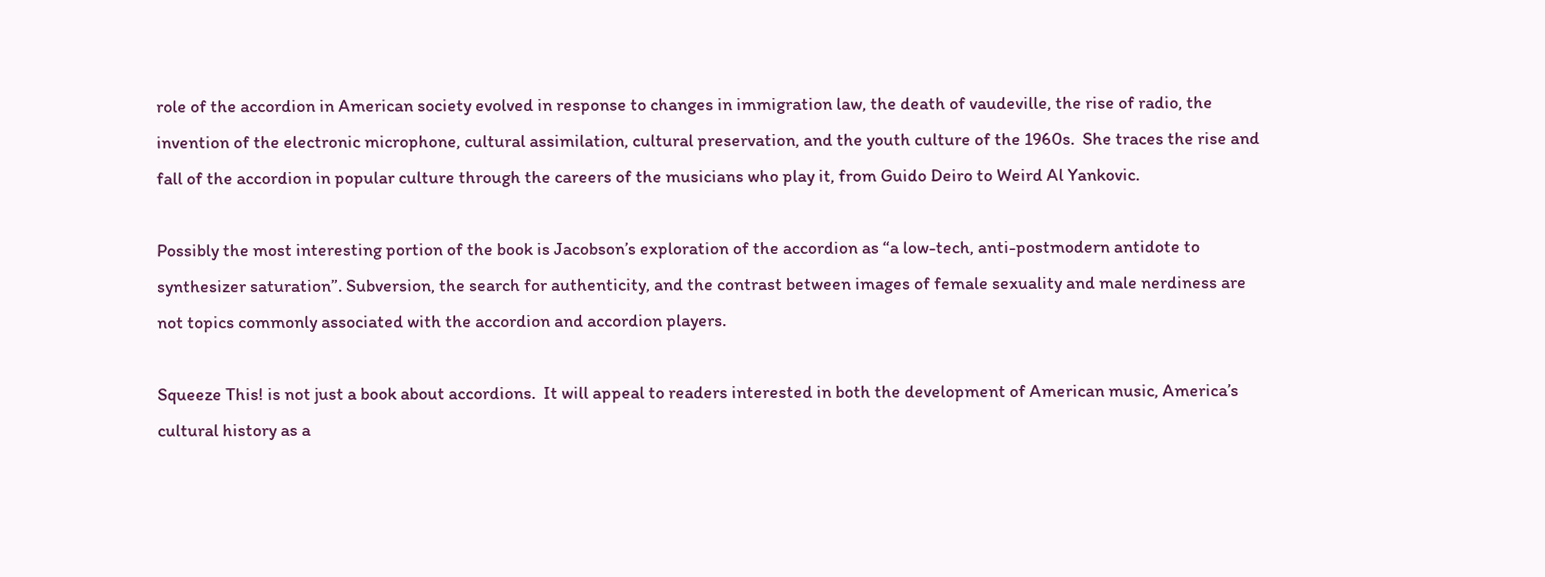role of the accordion in American society evolved in response to changes in immigration law, the death of vaudeville, the rise of radio, the invention of the electronic microphone, cultural assimilation, cultural preservation, and the youth culture of the 1960s.  She traces the rise and fall of the accordion in popular culture through the careers of the musicians who play it, from Guido Deiro to Weird Al Yankovic.

Possibly the most interesting portion of the book is Jacobson’s exploration of the accordion as “a low-tech, anti-postmodern antidote to synthesizer saturation”. Subversion, the search for authenticity, and the contrast between images of female sexuality and male nerdiness are not topics commonly associated with the accordion and accordion players.

Squeeze This! is not just a book about accordions.  It will appeal to readers interested in both the development of American music, America’s cultural history as a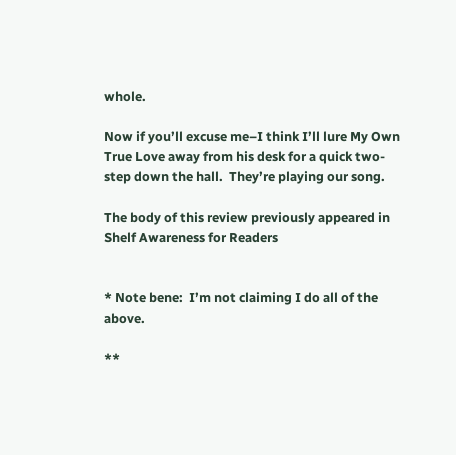whole.

Now if you’ll excuse me–I think I’ll lure My Own True Love away from his desk for a quick two-step down the hall.  They’re playing our song.

The body of this review previously appeared in Shelf Awareness for Readers


* Note bene:  I’m not claiming I do all of the above.

**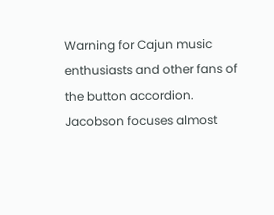Warning for Cajun music enthusiasts and other fans of the button accordion.  Jacobson focuses almost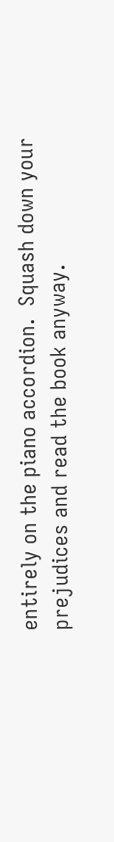entirely on the piano accordion.  Squash down your prejudices and read the book anyway.